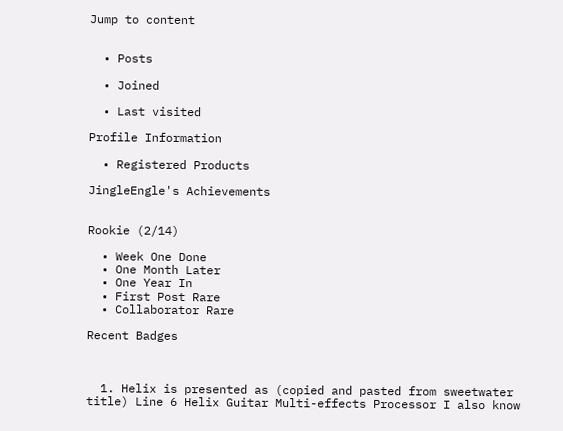Jump to content


  • Posts

  • Joined

  • Last visited

Profile Information

  • Registered Products

JingleEngle's Achievements


Rookie (2/14)

  • Week One Done
  • One Month Later
  • One Year In
  • First Post Rare
  • Collaborator Rare

Recent Badges



  1. Helix is presented as (copied and pasted from sweetwater title) Line 6 Helix Guitar Multi-effects Processor I also know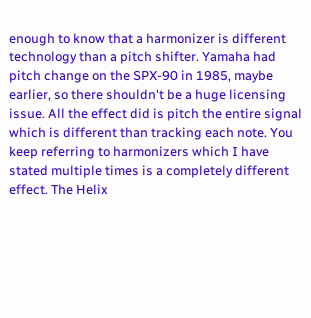enough to know that a harmonizer is different technology than a pitch shifter. Yamaha had pitch change on the SPX-90 in 1985, maybe earlier, so there shouldn't be a huge licensing issue. All the effect did is pitch the entire signal which is different than tracking each note. You keep referring to harmonizers which I have stated multiple times is a completely different effect. The Helix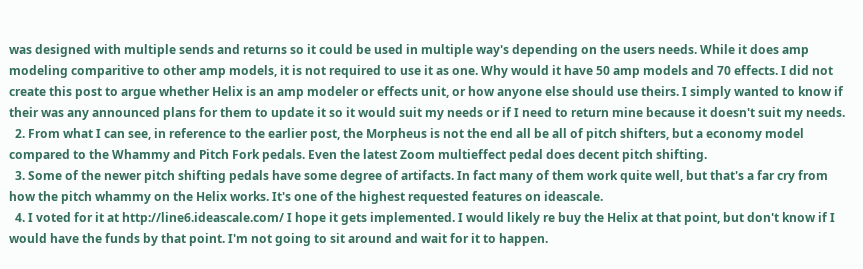was designed with multiple sends and returns so it could be used in multiple way's depending on the users needs. While it does amp modeling comparitive to other amp models, it is not required to use it as one. Why would it have 50 amp models and 70 effects. I did not create this post to argue whether Helix is an amp modeler or effects unit, or how anyone else should use theirs. I simply wanted to know if their was any announced plans for them to update it so it would suit my needs or if I need to return mine because it doesn't suit my needs.
  2. From what I can see, in reference to the earlier post, the Morpheus is not the end all be all of pitch shifters, but a economy model compared to the Whammy and Pitch Fork pedals. Even the latest Zoom multieffect pedal does decent pitch shifting.
  3. Some of the newer pitch shifting pedals have some degree of artifacts. In fact many of them work quite well, but that's a far cry from how the pitch whammy on the Helix works. It's one of the highest requested features on ideascale.
  4. I voted for it at http://line6.ideascale.com/ I hope it gets implemented. I would likely re buy the Helix at that point, but don't know if I would have the funds by that point. I'm not going to sit around and wait for it to happen.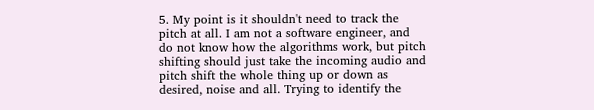5. My point is it shouldn't need to track the pitch at all. I am not a software engineer, and do not know how the algorithms work, but pitch shifting should just take the incoming audio and pitch shift the whole thing up or down as desired, noise and all. Trying to identify the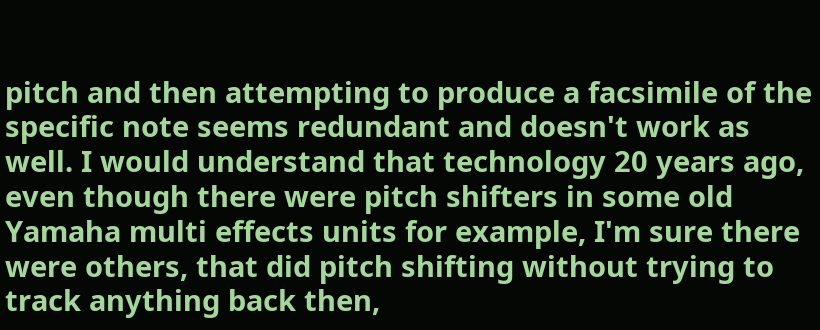pitch and then attempting to produce a facsimile of the specific note seems redundant and doesn't work as well. I would understand that technology 20 years ago, even though there were pitch shifters in some old Yamaha multi effects units for example, I'm sure there were others, that did pitch shifting without trying to track anything back then,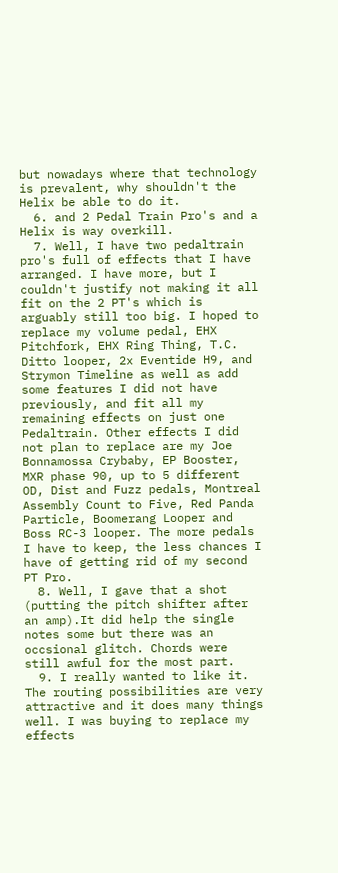but nowadays where that technology is prevalent, why shouldn't the Helix be able to do it.
  6. and 2 Pedal Train Pro's and a Helix is way overkill.
  7. Well, I have two pedaltrain pro's full of effects that I have arranged. I have more, but I couldn't justify not making it all fit on the 2 PT's which is arguably still too big. I hoped to replace my volume pedal, EHX Pitchfork, EHX Ring Thing, T.C. Ditto looper, 2x Eventide H9, and Strymon Timeline as well as add some features I did not have previously, and fit all my remaining effects on just one Pedaltrain. Other effects I did not plan to replace are my Joe Bonnamossa Crybaby, EP Booster, MXR phase 90, up to 5 different OD, Dist and Fuzz pedals, Montreal Assembly Count to Five, Red Panda Particle, Boomerang Looper and Boss RC-3 looper. The more pedals I have to keep, the less chances I have of getting rid of my second PT Pro.
  8. Well, I gave that a shot (putting the pitch shifter after an amp).It did help the single notes some but there was an occsional glitch. Chords were still awful for the most part.
  9. I really wanted to like it. The routing possibilities are very attractive and it does many things well. I was buying to replace my effects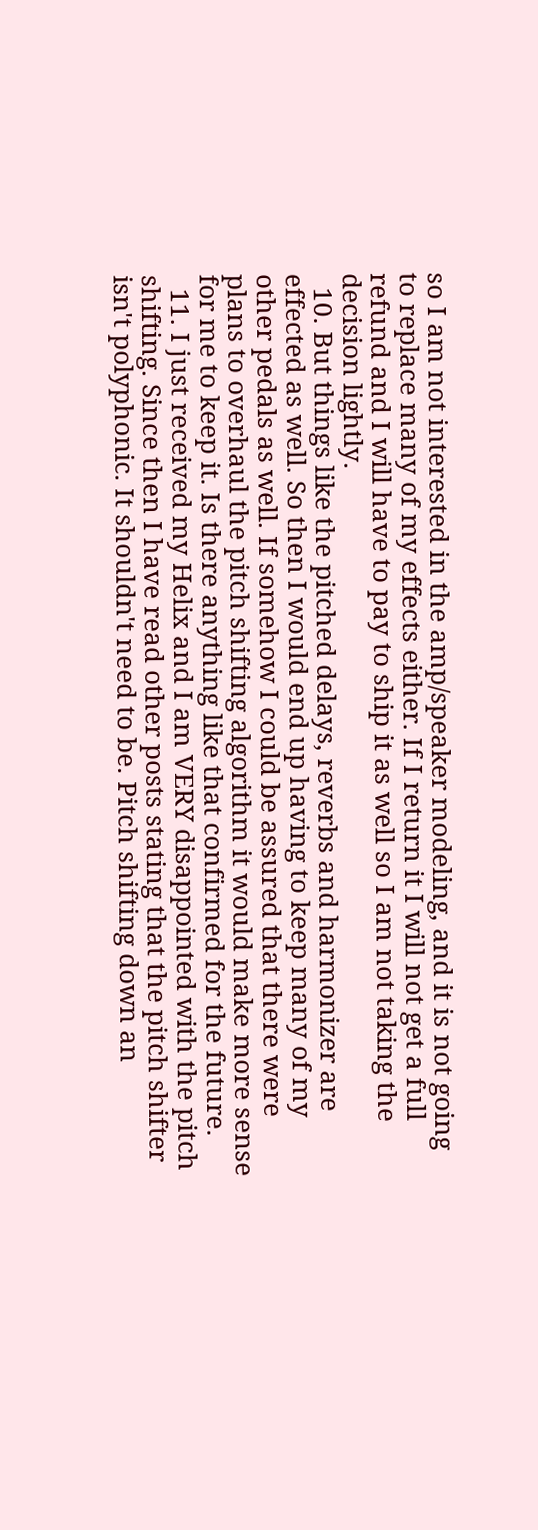so I am not interested in the amp/speaker modeling, and it is not going to replace many of my effects either. If I return it I will not get a full refund and I will have to pay to ship it as well so I am not taking the decision lightly.
  10. But things like the pitched delays, reverbs and harmonizer are effected as well. So then I would end up having to keep many of my other pedals as well. If somehow I could be assured that there were plans to overhaul the pitch shifting algorithm it would make more sense for me to keep it. Is there anything like that confirmed for the future.
  11. I just received my Helix and I am VERY disappointed with the pitch shifting. Since then I have read other posts stating that the pitch shifter isn't polyphonic. It shouldn't need to be. Pitch shifting down an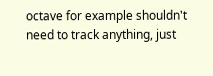octave for example shouldn't need to track anything, just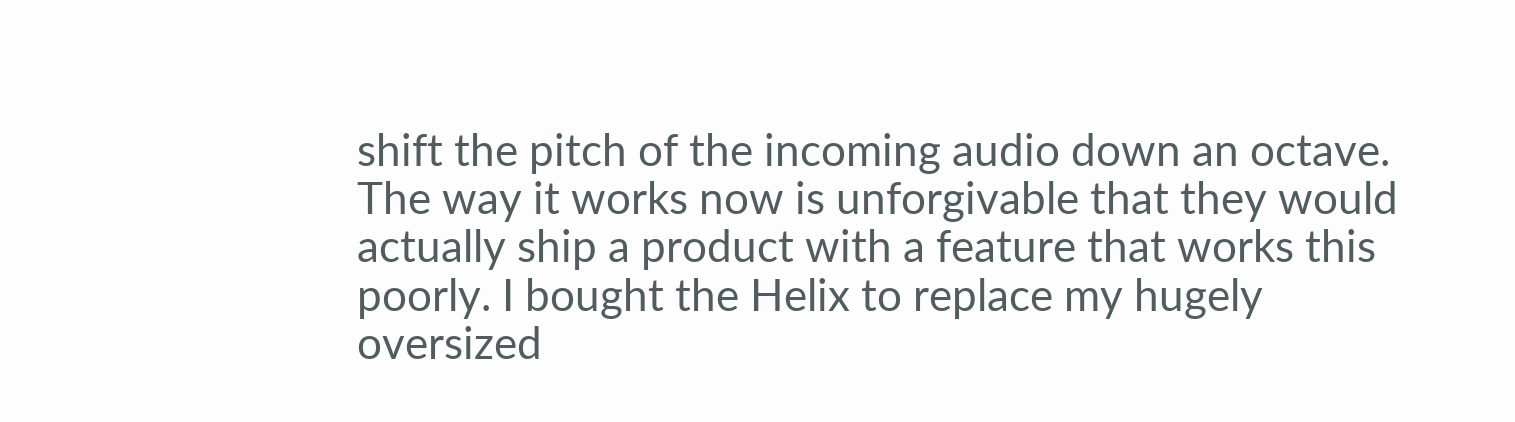shift the pitch of the incoming audio down an octave. The way it works now is unforgivable that they would actually ship a product with a feature that works this poorly. I bought the Helix to replace my hugely oversized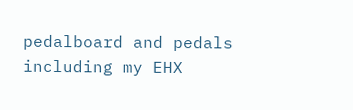pedalboard and pedals including my EHX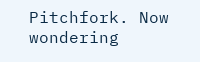Pitchfork. Now wondering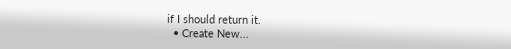if I should return it.
  • Create New...